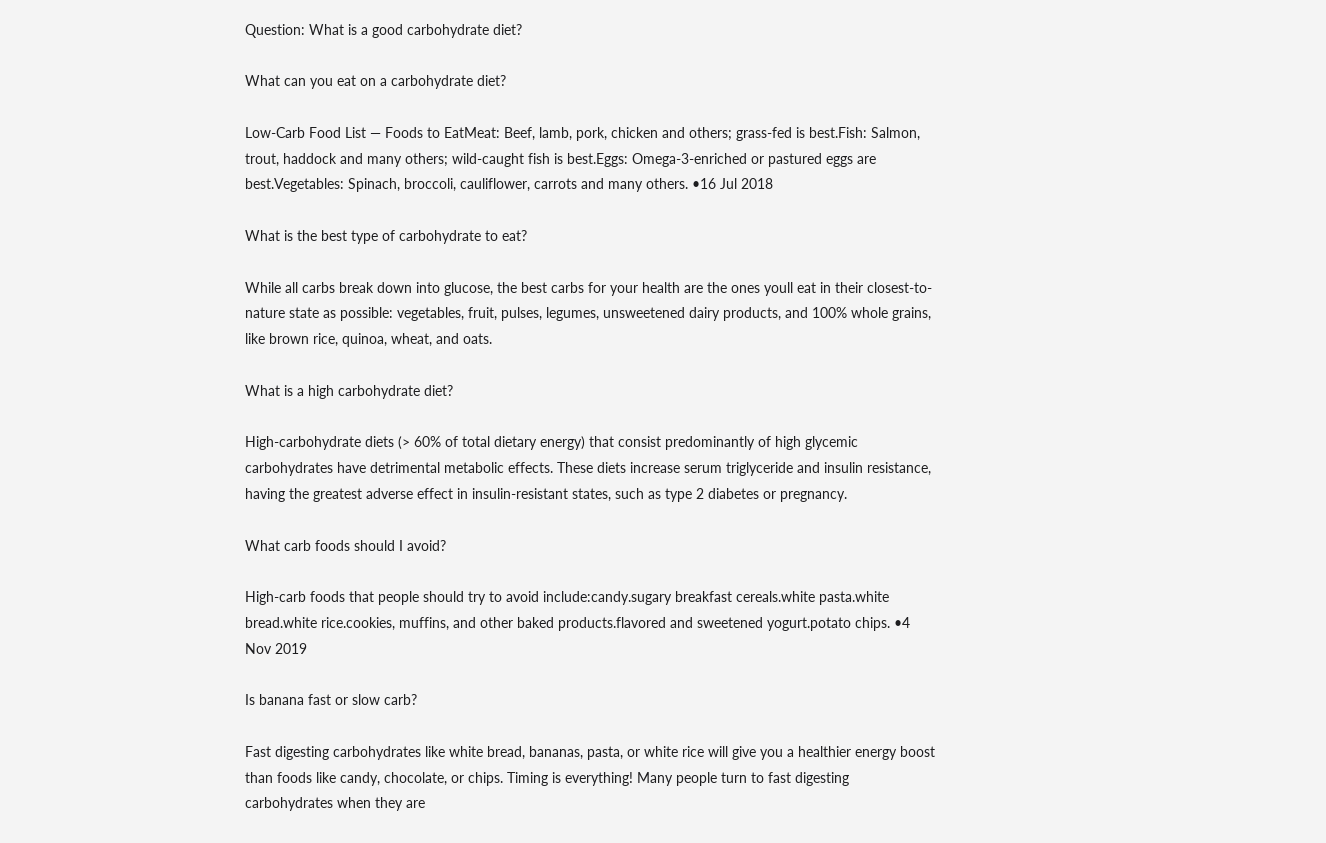Question: What is a good carbohydrate diet?

What can you eat on a carbohydrate diet?

Low-Carb Food List — Foods to EatMeat: Beef, lamb, pork, chicken and others; grass-fed is best.Fish: Salmon, trout, haddock and many others; wild-caught fish is best.Eggs: Omega-3-enriched or pastured eggs are best.Vegetables: Spinach, broccoli, cauliflower, carrots and many others. •16 Jul 2018

What is the best type of carbohydrate to eat?

While all carbs break down into glucose, the best carbs for your health are the ones youll eat in their closest-to-nature state as possible: vegetables, fruit, pulses, legumes, unsweetened dairy products, and 100% whole grains, like brown rice, quinoa, wheat, and oats.

What is a high carbohydrate diet?

High-carbohydrate diets (> 60% of total dietary energy) that consist predominantly of high glycemic carbohydrates have detrimental metabolic effects. These diets increase serum triglyceride and insulin resistance, having the greatest adverse effect in insulin-resistant states, such as type 2 diabetes or pregnancy.

What carb foods should I avoid?

High-carb foods that people should try to avoid include:candy.sugary breakfast cereals.white pasta.white bread.white rice.cookies, muffins, and other baked products.flavored and sweetened yogurt.potato chips. •4 Nov 2019

Is banana fast or slow carb?

Fast digesting carbohydrates like white bread, bananas, pasta, or white rice will give you a healthier energy boost than foods like candy, chocolate, or chips. Timing is everything! Many people turn to fast digesting carbohydrates when they are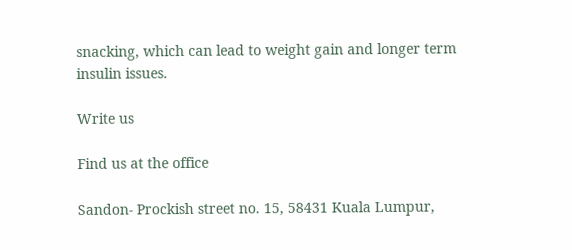snacking, which can lead to weight gain and longer term insulin issues.

Write us

Find us at the office

Sandon- Prockish street no. 15, 58431 Kuala Lumpur,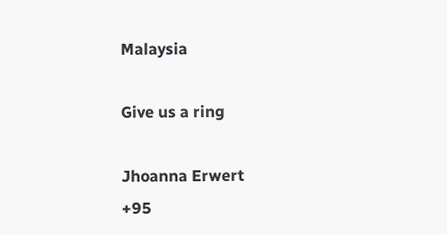Malaysia

Give us a ring

Jhoanna Erwert
+95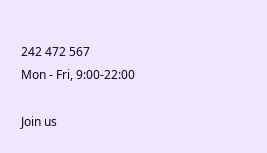242 472 567
Mon - Fri, 9:00-22:00

Join us